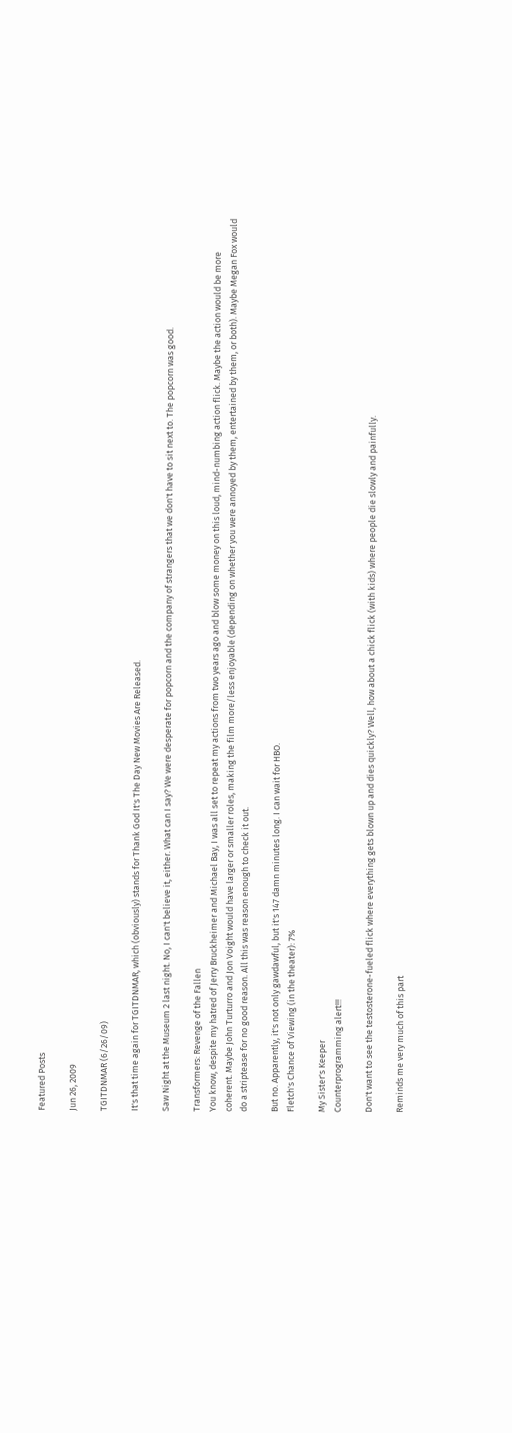Featured Posts

Jun 26, 2009

TGITDNMAR (6/26/09)

It's that time again for TGITDNMAR, which (obviously) stands for Thank God It's The Day New Movies Are Released.

Saw Night at the Museum 2 last night. No, I can't believe it, either. What can I say? We were desperate for popcorn and the company of strangers that we don't have to sit next to. The popcorn was good.

Transformers: Revenge of the Fallen
You know, despite my hatred of Jerry Bruckheimer and Michael Bay, I was all set to repeat my actions from two years ago and blow some money on this loud, mind-numbing action flick. Maybe the action would be more coherent. Maybe John Turturro and Jon Voight would have larger or smaller roles, making the film more/less enjoyable (depending on whether you were annoyed by them, entertained by them, or both). Maybe Megan Fox would do a striptease for no good reason. All this was reason enough to check it out.

But no. Apparently, it's not only gawdawful, but it's 147 damn minutes long. I can wait for HBO.
Fletch's Chance of Viewing (in the theater): 7%

My Sister's Keeper
Counterprogramming alert!!!

Don't want to see the testosterone-fueled flick where everything gets blown up and dies quickly? Well, how about a chick flick (with kids) where people die slowly and painfully.

Reminds me very much of this part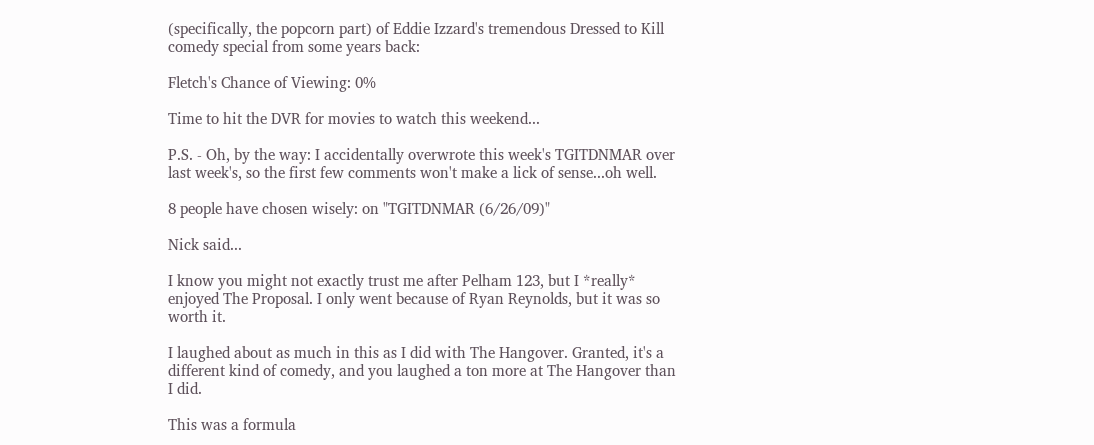(specifically, the popcorn part) of Eddie Izzard's tremendous Dressed to Kill comedy special from some years back:

Fletch's Chance of Viewing: 0%

Time to hit the DVR for movies to watch this weekend...

P.S. - Oh, by the way: I accidentally overwrote this week's TGITDNMAR over last week's, so the first few comments won't make a lick of sense...oh well.

8 people have chosen wisely: on "TGITDNMAR (6/26/09)"

Nick said...

I know you might not exactly trust me after Pelham 123, but I *really* enjoyed The Proposal. I only went because of Ryan Reynolds, but it was so worth it.

I laughed about as much in this as I did with The Hangover. Granted, it's a different kind of comedy, and you laughed a ton more at The Hangover than I did.

This was a formula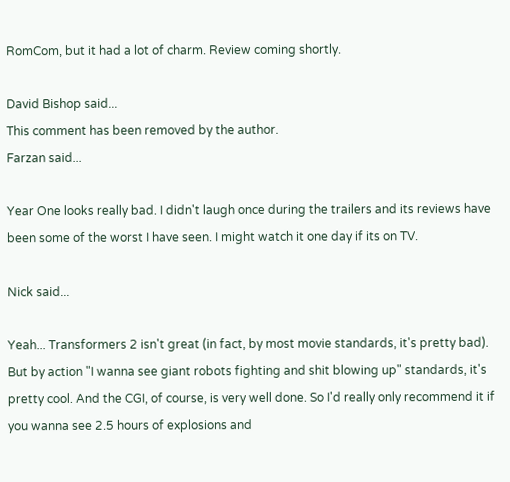RomCom, but it had a lot of charm. Review coming shortly.

David Bishop said...
This comment has been removed by the author.
Farzan said...

Year One looks really bad. I didn't laugh once during the trailers and its reviews have been some of the worst I have seen. I might watch it one day if its on TV.

Nick said...

Yeah... Transformers 2 isn't great (in fact, by most movie standards, it's pretty bad). But by action "I wanna see giant robots fighting and shit blowing up" standards, it's pretty cool. And the CGI, of course, is very well done. So I'd really only recommend it if you wanna see 2.5 hours of explosions and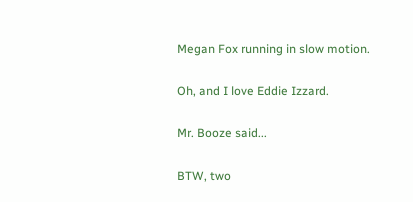Megan Fox running in slow motion.

Oh, and I love Eddie Izzard.

Mr. Booze said...

BTW, two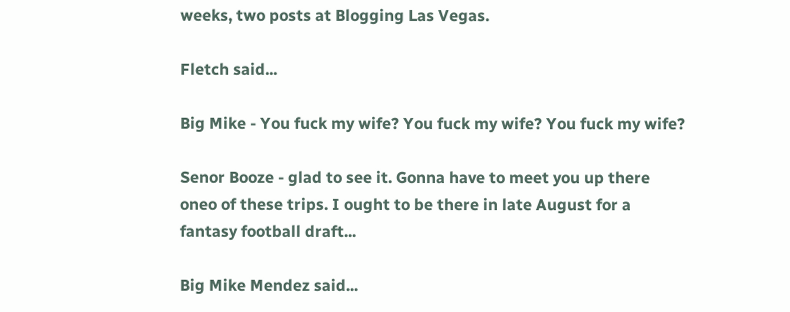weeks, two posts at Blogging Las Vegas.

Fletch said...

Big Mike - You fuck my wife? You fuck my wife? You fuck my wife?

Senor Booze - glad to see it. Gonna have to meet you up there oneo of these trips. I ought to be there in late August for a fantasy football draft...

Big Mike Mendez said...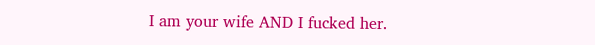I am your wife AND I fucked her.